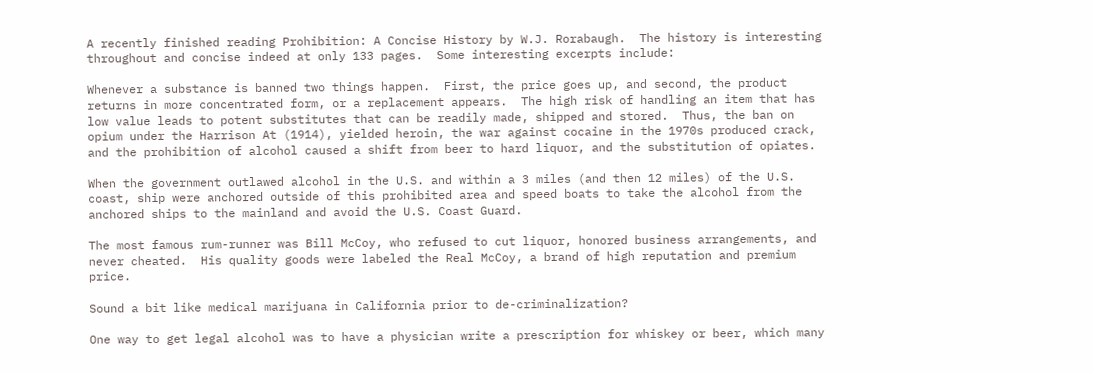A recently finished reading Prohibition: A Concise History by W.J. Rorabaugh.  The history is interesting throughout and concise indeed at only 133 pages.  Some interesting excerpts include:

Whenever a substance is banned two things happen.  First, the price goes up, and second, the product returns in more concentrated form, or a replacement appears.  The high risk of handling an item that has low value leads to potent substitutes that can be readily made, shipped and stored.  Thus, the ban on opium under the Harrison At (1914), yielded heroin, the war against cocaine in the 1970s produced crack, and the prohibition of alcohol caused a shift from beer to hard liquor, and the substitution of opiates.

When the government outlawed alcohol in the U.S. and within a 3 miles (and then 12 miles) of the U.S. coast, ship were anchored outside of this prohibited area and speed boats to take the alcohol from the anchored ships to the mainland and avoid the U.S. Coast Guard.

The most famous rum-runner was Bill McCoy, who refused to cut liquor, honored business arrangements, and never cheated.  His quality goods were labeled the Real McCoy, a brand of high reputation and premium price.

Sound a bit like medical marijuana in California prior to de-criminalization?

One way to get legal alcohol was to have a physician write a prescription for whiskey or beer, which many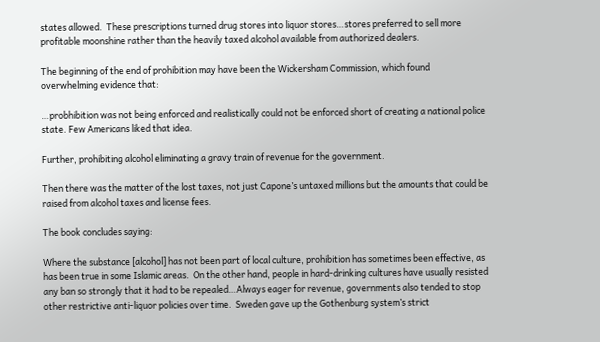states allowed.  These prescriptions turned drug stores into liquor stores…stores preferred to sell more profitable moonshine rather than the heavily taxed alcohol available from authorized dealers.

The beginning of the end of prohibition may have been the Wickersham Commission, which found overwhelming evidence that:

…probhibition was not being enforced and realistically could not be enforced short of creating a national police state. Few Americans liked that idea.

Further, prohibiting alcohol eliminating a gravy train of revenue for the government.

Then there was the matter of the lost taxes, not just Capone’s untaxed millions but the amounts that could be raised from alcohol taxes and license fees.

The book concludes saying:

Where the substance [alcohol] has not been part of local culture, prohibition has sometimes been effective, as has been true in some Islamic areas.  On the other hand, people in hard-drinking cultures have usually resisted any ban so strongly that it had to be repealed…Always eager for revenue, governments also tended to stop other restrictive anti-liquor policies over time.  Sweden gave up the Gothenburg system’s strict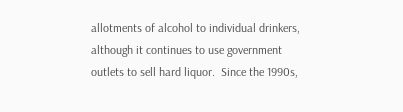allotments of alcohol to individual drinkers, although it continues to use government outlets to sell hard liquor.  Since the 1990s,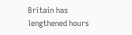Britain has lengthened hours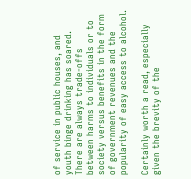of service in public houses, and youth binge drinking has soared.  There are always trade-offs between harms to individuals or to society versus benefits in the form of government revenues and the popularity of easy access to alcohol.

Certainly worth a read, especially given the brevity of the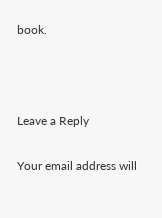book.



Leave a Reply

Your email address will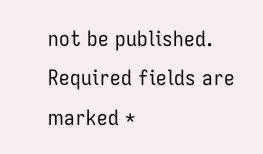not be published. Required fields are marked *